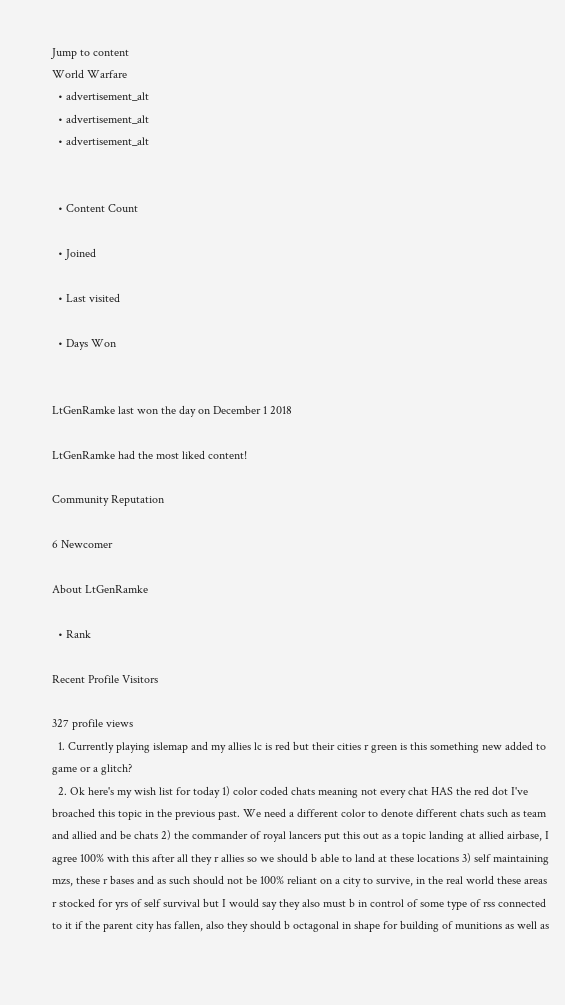Jump to content
World Warfare
  • advertisement_alt
  • advertisement_alt
  • advertisement_alt


  • Content Count

  • Joined

  • Last visited

  • Days Won


LtGenRamke last won the day on December 1 2018

LtGenRamke had the most liked content!

Community Reputation

6 Newcomer

About LtGenRamke

  • Rank

Recent Profile Visitors

327 profile views
  1. Currently playing islemap and my allies lc is red but their cities r green is this something new added to game or a glitch?
  2. Ok here's my wish list for today 1) color coded chats meaning not every chat HAS the red dot I've broached this topic in the previous past. We need a different color to denote different chats such as team and allied and be chats 2) the commander of royal lancers put this out as a topic landing at allied airbase, I agree 100% with this after all they r allies so we should b able to land at these locations 3) self maintaining mzs, these r bases and as such should not be 100% reliant on a city to survive, in the real world these areas r stocked for yrs of self survival but I would say they also must b in control of some type of rss connected to it if the parent city has fallen, also they should b octagonal in shape for building of munitions as well as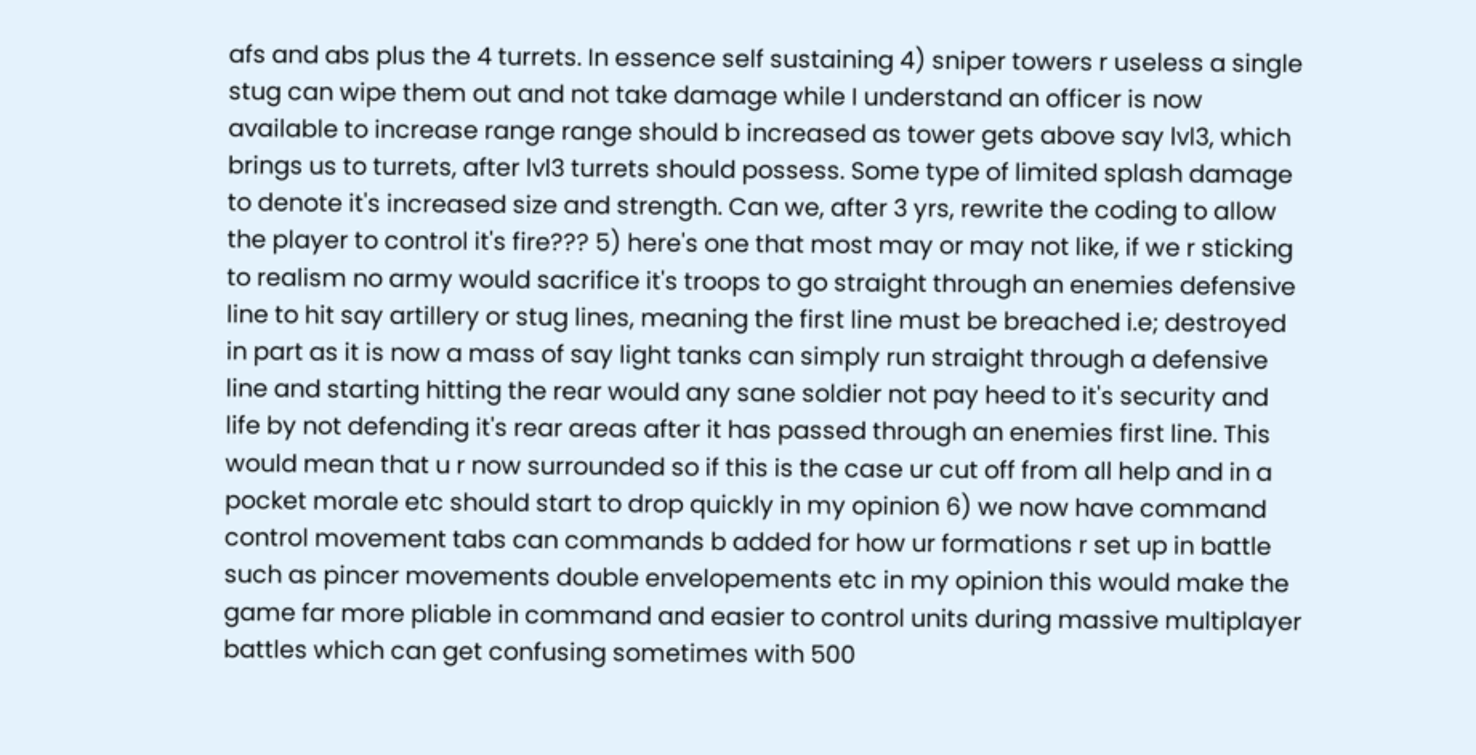afs and abs plus the 4 turrets. In essence self sustaining 4) sniper towers r useless a single stug can wipe them out and not take damage while I understand an officer is now available to increase range range should b increased as tower gets above say lvl3, which brings us to turrets, after lvl3 turrets should possess. Some type of limited splash damage to denote it's increased size and strength. Can we, after 3 yrs, rewrite the coding to allow the player to control it's fire??? 5) here's one that most may or may not like, if we r sticking to realism no army would sacrifice it's troops to go straight through an enemies defensive line to hit say artillery or stug lines, meaning the first line must be breached i.e; destroyed in part as it is now a mass of say light tanks can simply run straight through a defensive line and starting hitting the rear would any sane soldier not pay heed to it's security and life by not defending it's rear areas after it has passed through an enemies first line. This would mean that u r now surrounded so if this is the case ur cut off from all help and in a pocket morale etc should start to drop quickly in my opinion 6) we now have command control movement tabs can commands b added for how ur formations r set up in battle such as pincer movements double envelopements etc in my opinion this would make the game far more pliable in command and easier to control units during massive multiplayer battles which can get confusing sometimes with 500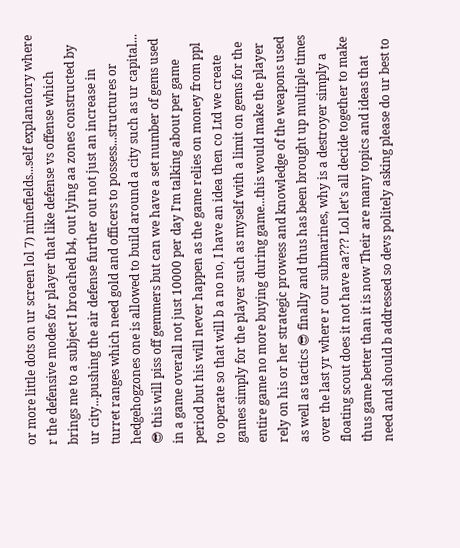or more little dots on ur screen lol 7) minefields...self explanatory where r the defensive modes for player that like defense vs offense which brings me to a subject I broached b4, out lying aa zones constructed by ur city...pushing the air defense further out not just an increase in turret ranges which need gold and officers to possess...structures or hedgehogzones one is allowed to build around a city such as ur capital... 😎 this will piss off gemmers but can we have a set number of gems used in a game overall not just 10000 per day I'm talking about per game period but his will never happen as the game relies on money from ppl to operate so that will b a no no, I have an idea then co Ltd we create games simply for the player such as myself with a limit on gems for the entire game no more buying during game...this would make the player rely on his or her strategic prowess and knowledge of the weapons used as well as tactics 😎 finally and thus has been brought up multiple times over the last yr where r our submarines, why is a destroyer simply a floating scout does it not have aa??? Lol let's all decide together to make thus game better than it is now Their are many topics and ideas that need and should b addressed so devs politely asking please do ur best to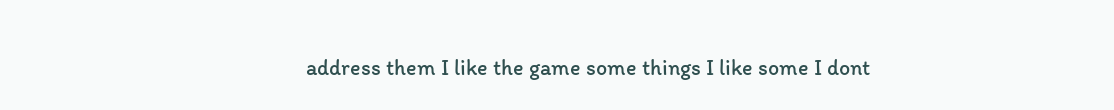address them I like the game some things I like some I dont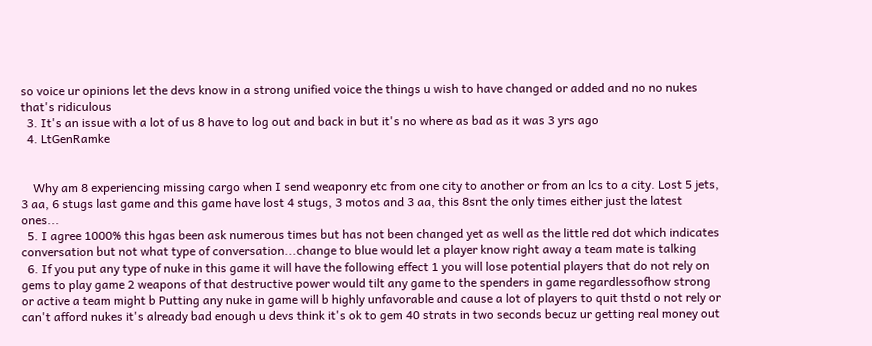so voice ur opinions let the devs know in a strong unified voice the things u wish to have changed or added and no no nukes that's ridiculous
  3. It's an issue with a lot of us 8 have to log out and back in but it's no where as bad as it was 3 yrs ago
  4. LtGenRamke


    Why am 8 experiencing missing cargo when I send weaponry etc from one city to another or from an lcs to a city. Lost 5 jets, 3 aa, 6 stugs last game and this game have lost 4 stugs, 3 motos and 3 aa, this 8snt the only times either just the latest ones...
  5. I agree 1000% this hgas been ask numerous times but has not been changed yet as well as the little red dot which indicates conversation but not what type of conversation...change to blue would let a player know right away a team mate is talking
  6. If you put any type of nuke in this game it will have the following effect 1 you will lose potential players that do not rely on gems to play game 2 weapons of that destructive power would tilt any game to the spenders in game regardlessofhow strong or active a team might b Putting any nuke in game will b highly unfavorable and cause a lot of players to quit thstd o not rely or can't afford nukes it's already bad enough u devs think it's ok to gem 40 strats in two seconds becuz ur getting real money out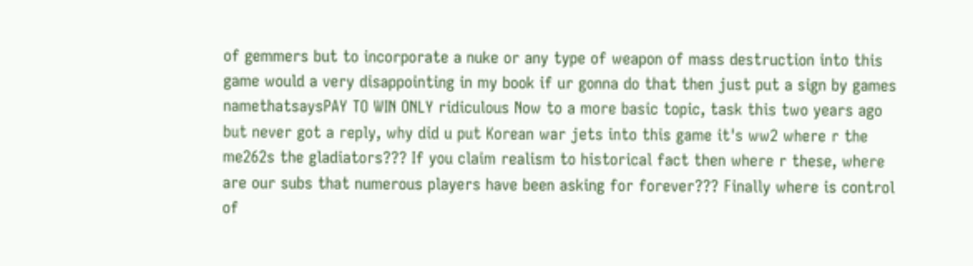of gemmers but to incorporate a nuke or any type of weapon of mass destruction into this game would a very disappointing in my book if ur gonna do that then just put a sign by games namethatsaysPAY TO WIN ONLY ridiculous Now to a more basic topic, task this two years ago but never got a reply, why did u put Korean war jets into this game it's ww2 where r the me262s the gladiators??? If you claim realism to historical fact then where r these, where are our subs that numerous players have been asking for forever??? Finally where is control of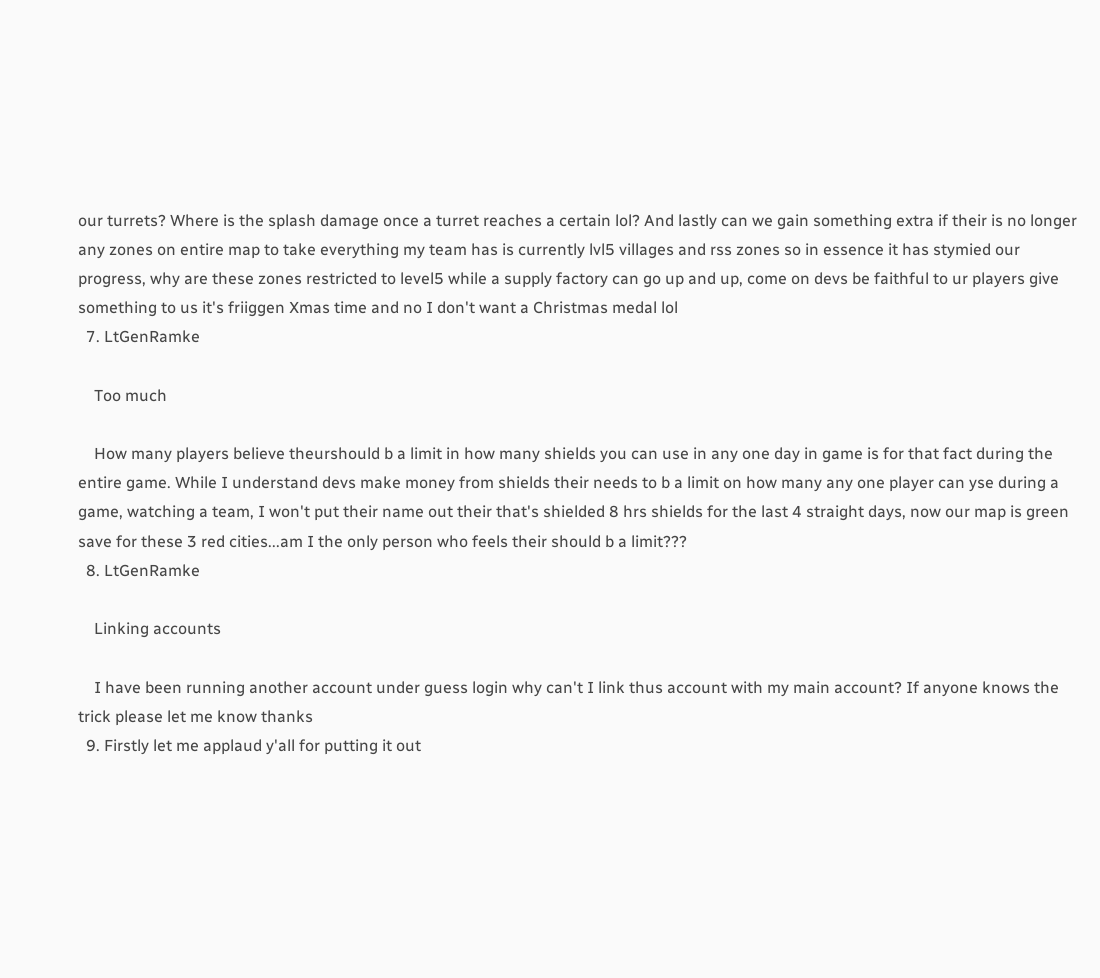our turrets? Where is the splash damage once a turret reaches a certain lol? And lastly can we gain something extra if their is no longer any zones on entire map to take everything my team has is currently lvl5 villages and rss zones so in essence it has stymied our progress, why are these zones restricted to level5 while a supply factory can go up and up, come on devs be faithful to ur players give something to us it's friiggen Xmas time and no I don't want a Christmas medal lol
  7. LtGenRamke

    Too much

    How many players believe theurshould b a limit in how many shields you can use in any one day in game is for that fact during the entire game. While I understand devs make money from shields their needs to b a limit on how many any one player can yse during a game, watching a team, I won't put their name out their that's shielded 8 hrs shields for the last 4 straight days, now our map is green save for these 3 red cities...am I the only person who feels their should b a limit???
  8. LtGenRamke

    Linking accounts

    I have been running another account under guess login why can't I link thus account with my main account? If anyone knows the trick please let me know thanks
  9. Firstly let me applaud y'all for putting it out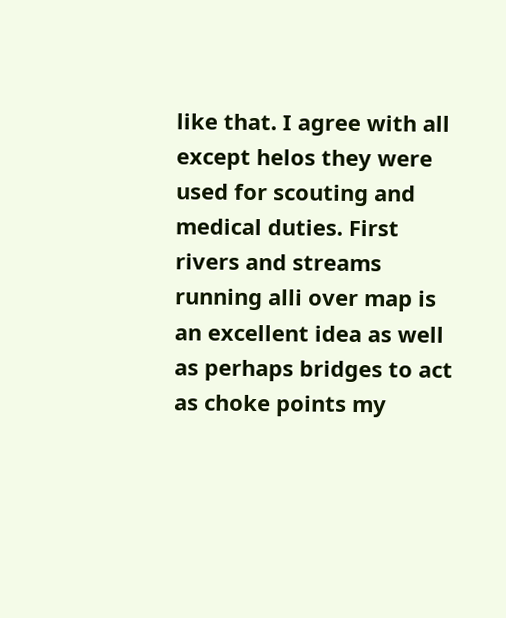like that. I agree with all except helos they were used for scouting and medical duties. First rivers and streams running alli over map is an excellent idea as well as perhaps bridges to act as choke points my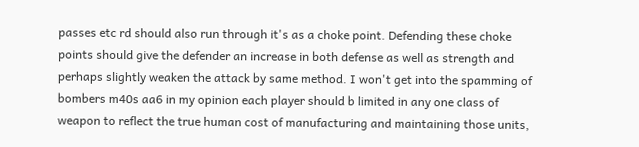passes etc rd should also run through it's as a choke point. Defending these choke points should give the defender an increase in both defense as well as strength and perhaps slightly weaken the attack by same method. I won't get into the spamming of bombers m40s aa6 in my opinion each player should b limited in any one class of weapon to reflect the true human cost of manufacturing and maintaining those units,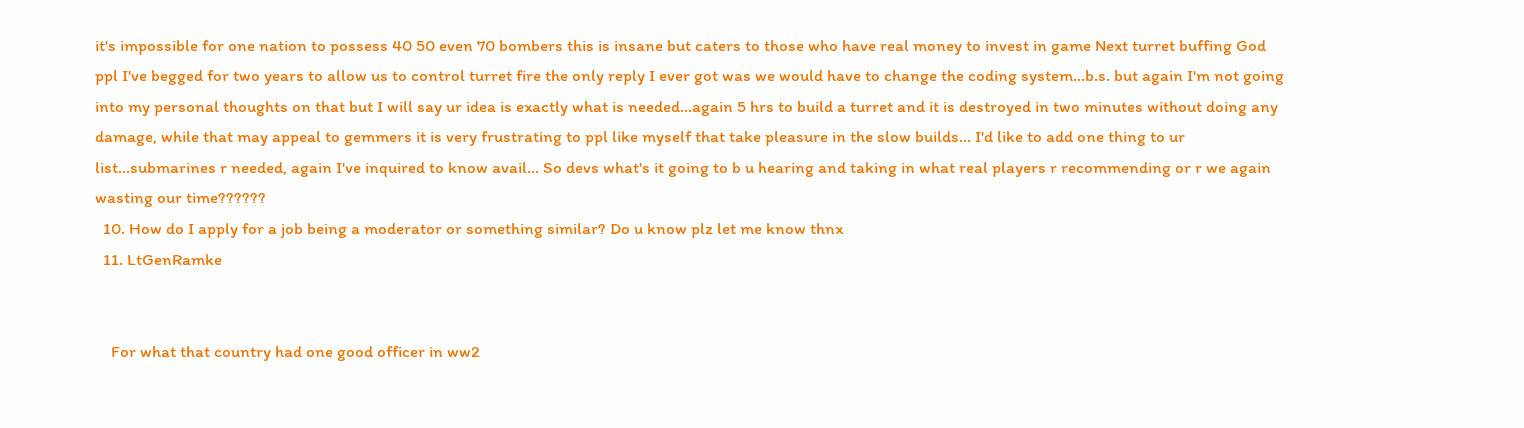it's impossible for one nation to possess 40 50 even 70 bombers this is insane but caters to those who have real money to invest in game Next turret buffing God ppl I've begged for two years to allow us to control turret fire the only reply I ever got was we would have to change the coding system...b.s. but again I'm not going into my personal thoughts on that but I will say ur idea is exactly what is needed...again 5 hrs to build a turret and it is destroyed in two minutes without doing any damage, while that may appeal to gemmers it is very frustrating to ppl like myself that take pleasure in the slow builds... I'd like to add one thing to ur list...submarines r needed, again I've inquired to know avail... So devs what's it going to b u hearing and taking in what real players r recommending or r we again wasting our time??????
  10. How do I apply for a job being a moderator or something similar? Do u know plz let me know thnx
  11. LtGenRamke


    For what that country had one good officer in ww2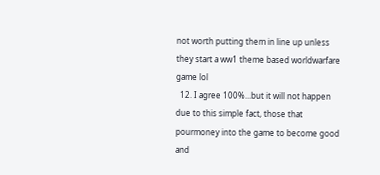not worth putting them in line up unless they start a ww1 theme based worldwarfare game lol
  12. I agree 100%...but it will not happen due to this simple fact, those that pourmoney into the game to become good and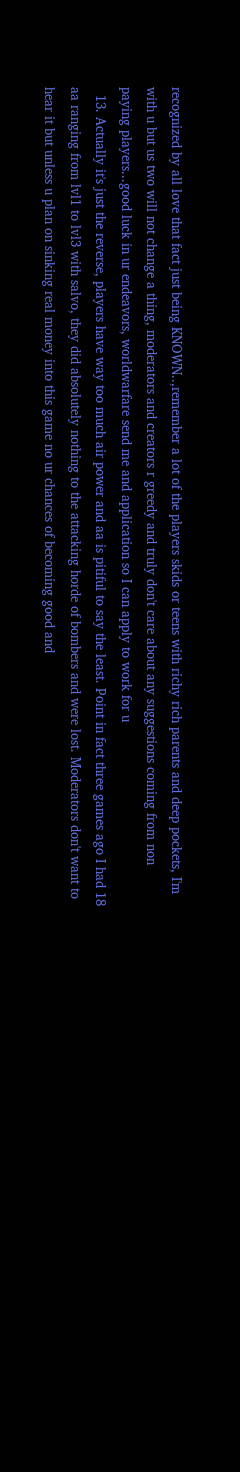recognized by all love that fact just being KNOWN..,remember a lot of the players skids or teens with richy rich parents and deep pockets, I'm with u but us two will not change a thing, moderators and creators r greedy and truly don't care about any suggestions coming from non paying players...good luck in ur endeavors, worldwarfare send me and application so I can apply to work for u
  13. Actually it's just the reverse, players have way too much air power and aa is pitiful to say the least. Point in fact three games ago I had 18 aa ranging from lvl1 to lvl3 with salvo, they did absolutely nothing to the attacking horde of bombers and were lost. Moderators don't want to hear it but unless u plan on sinking real money into this game no ur chances of becoming good and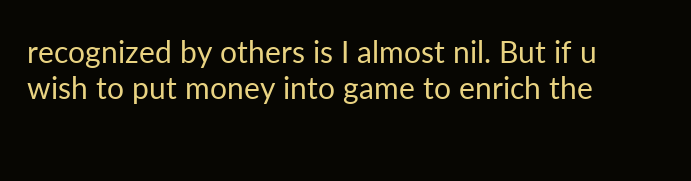recognized by others is I almost nil. But if u wish to put money into game to enrich the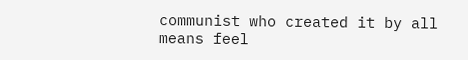communist who created it by all means feel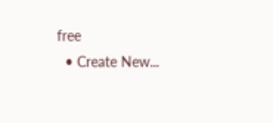free
  • Create New...